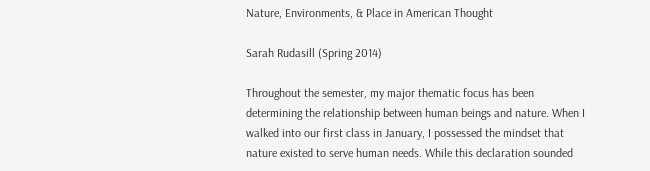Nature, Environments, & Place in American Thought

Sarah Rudasill (Spring 2014)

Throughout the semester, my major thematic focus has been determining the relationship between human beings and nature. When I walked into our first class in January, I possessed the mindset that nature existed to serve human needs. While this declaration sounded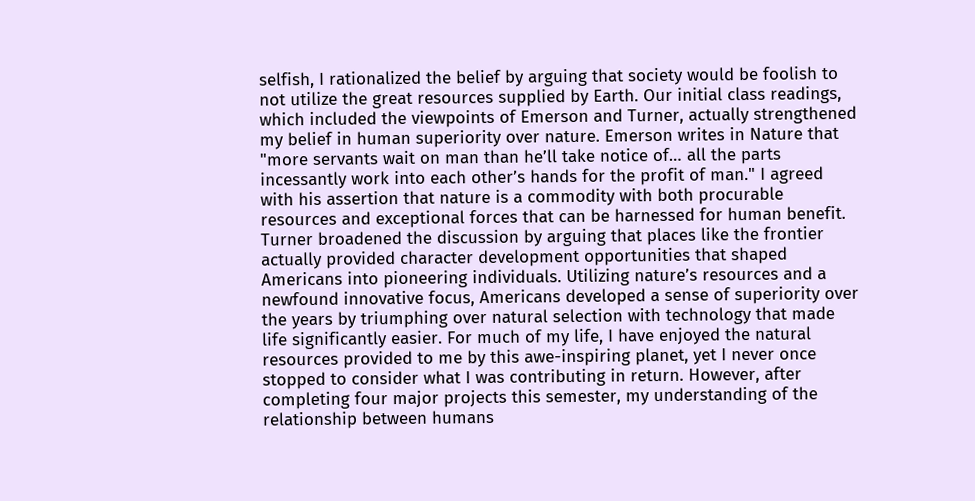selfish, I rationalized the belief by arguing that society would be foolish to not utilize the great resources supplied by Earth. Our initial class readings, which included the viewpoints of Emerson and Turner, actually strengthened my belief in human superiority over nature. Emerson writes in Nature that "more servants wait on man than he’ll take notice of… all the parts incessantly work into each other’s hands for the profit of man." I agreed with his assertion that nature is a commodity with both procurable resources and exceptional forces that can be harnessed for human benefit. Turner broadened the discussion by arguing that places like the frontier actually provided character development opportunities that shaped Americans into pioneering individuals. Utilizing nature’s resources and a newfound innovative focus, Americans developed a sense of superiority over the years by triumphing over natural selection with technology that made life significantly easier. For much of my life, I have enjoyed the natural resources provided to me by this awe-inspiring planet, yet I never once stopped to consider what I was contributing in return. However, after completing four major projects this semester, my understanding of the relationship between humans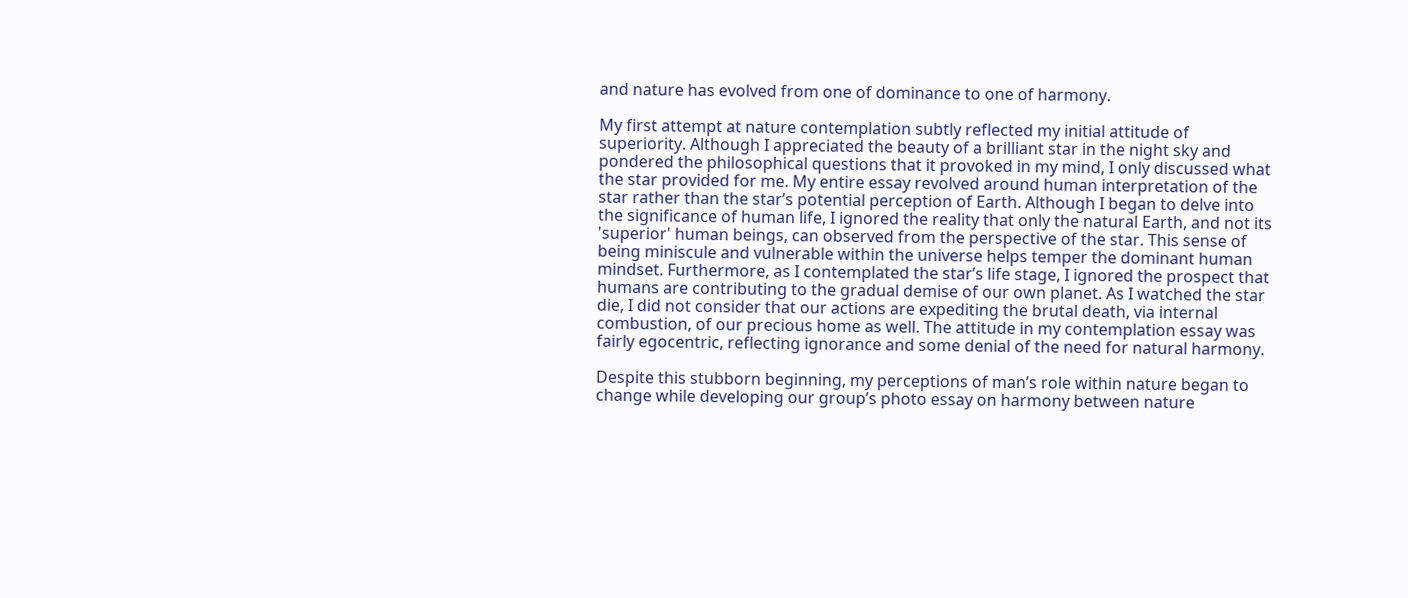and nature has evolved from one of dominance to one of harmony.

My first attempt at nature contemplation subtly reflected my initial attitude of superiority. Although I appreciated the beauty of a brilliant star in the night sky and pondered the philosophical questions that it provoked in my mind, I only discussed what the star provided for me. My entire essay revolved around human interpretation of the star rather than the star’s potential perception of Earth. Although I began to delve into the significance of human life, I ignored the reality that only the natural Earth, and not its 'superior' human beings, can observed from the perspective of the star. This sense of being miniscule and vulnerable within the universe helps temper the dominant human mindset. Furthermore, as I contemplated the star’s life stage, I ignored the prospect that humans are contributing to the gradual demise of our own planet. As I watched the star die, I did not consider that our actions are expediting the brutal death, via internal combustion, of our precious home as well. The attitude in my contemplation essay was fairly egocentric, reflecting ignorance and some denial of the need for natural harmony.

Despite this stubborn beginning, my perceptions of man’s role within nature began to change while developing our group’s photo essay on harmony between nature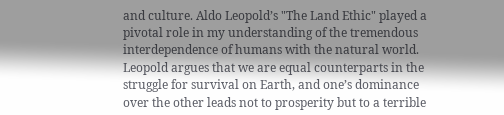and culture. Aldo Leopold’s "The Land Ethic" played a pivotal role in my understanding of the tremendous interdependence of humans with the natural world. Leopold argues that we are equal counterparts in the struggle for survival on Earth, and one’s dominance over the other leads not to prosperity but to a terrible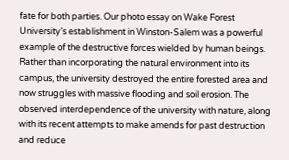fate for both parties. Our photo essay on Wake Forest University’s establishment in Winston-Salem was a powerful example of the destructive forces wielded by human beings. Rather than incorporating the natural environment into its campus, the university destroyed the entire forested area and now struggles with massive flooding and soil erosion. The observed interdependence of the university with nature, along with its recent attempts to make amends for past destruction and reduce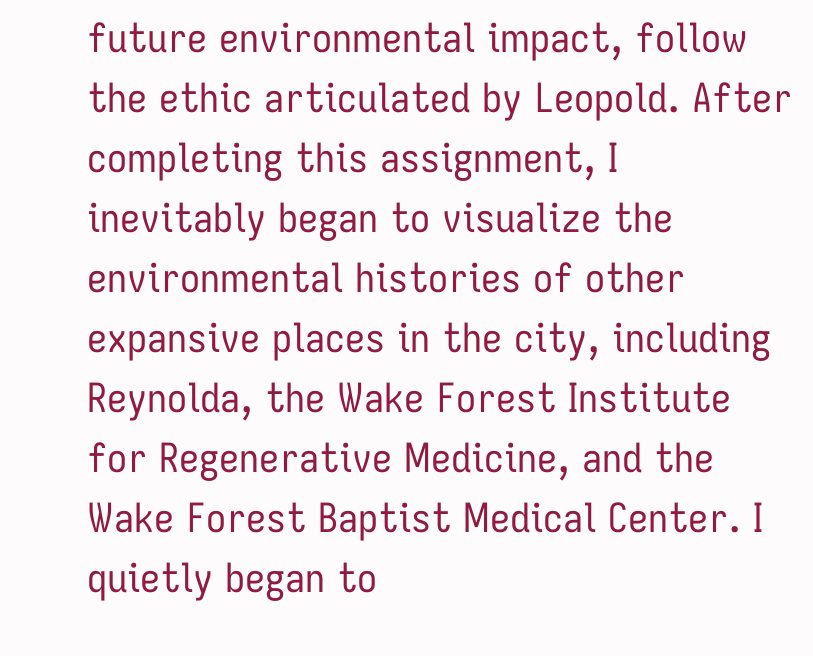future environmental impact, follow the ethic articulated by Leopold. After completing this assignment, I inevitably began to visualize the environmental histories of other expansive places in the city, including Reynolda, the Wake Forest Institute for Regenerative Medicine, and the Wake Forest Baptist Medical Center. I quietly began to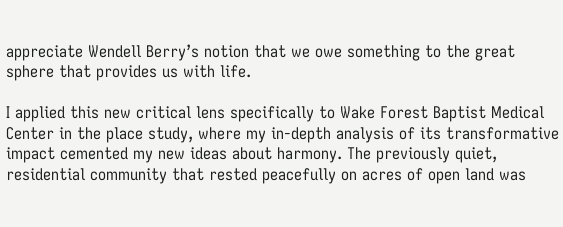appreciate Wendell Berry’s notion that we owe something to the great sphere that provides us with life.

I applied this new critical lens specifically to Wake Forest Baptist Medical Center in the place study, where my in-depth analysis of its transformative impact cemented my new ideas about harmony. The previously quiet, residential community that rested peacefully on acres of open land was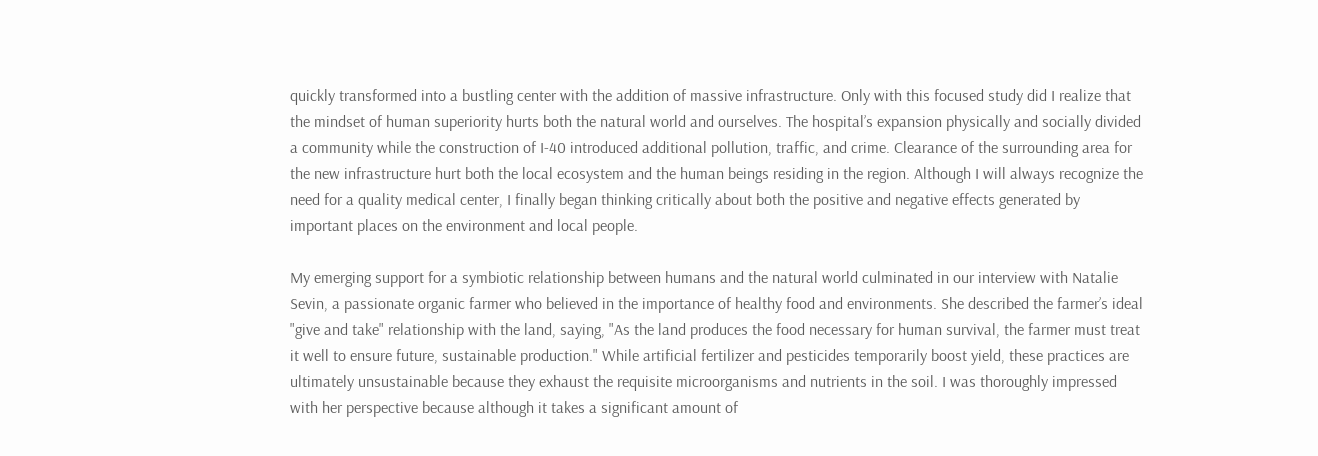quickly transformed into a bustling center with the addition of massive infrastructure. Only with this focused study did I realize that the mindset of human superiority hurts both the natural world and ourselves. The hospital’s expansion physically and socially divided a community while the construction of I-40 introduced additional pollution, traffic, and crime. Clearance of the surrounding area for the new infrastructure hurt both the local ecosystem and the human beings residing in the region. Although I will always recognize the need for a quality medical center, I finally began thinking critically about both the positive and negative effects generated by important places on the environment and local people.

My emerging support for a symbiotic relationship between humans and the natural world culminated in our interview with Natalie Sevin, a passionate organic farmer who believed in the importance of healthy food and environments. She described the farmer’s ideal "give and take" relationship with the land, saying, "As the land produces the food necessary for human survival, the farmer must treat it well to ensure future, sustainable production." While artificial fertilizer and pesticides temporarily boost yield, these practices are ultimately unsustainable because they exhaust the requisite microorganisms and nutrients in the soil. I was thoroughly impressed with her perspective because although it takes a significant amount of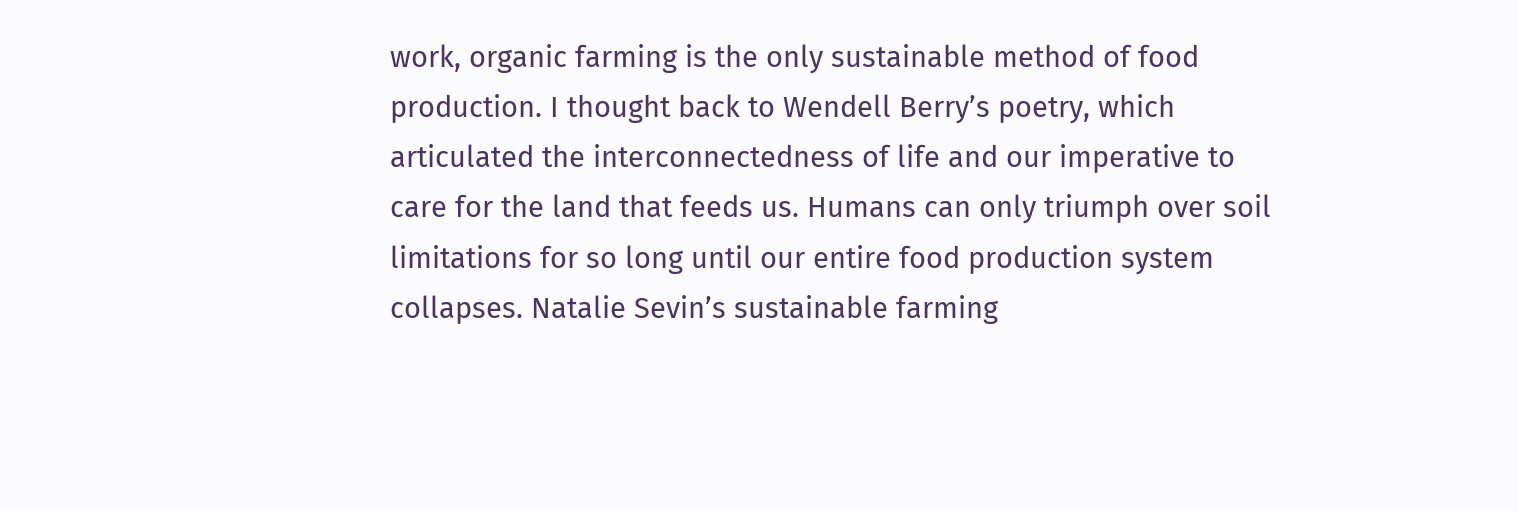work, organic farming is the only sustainable method of food production. I thought back to Wendell Berry’s poetry, which articulated the interconnectedness of life and our imperative to care for the land that feeds us. Humans can only triumph over soil limitations for so long until our entire food production system collapses. Natalie Sevin’s sustainable farming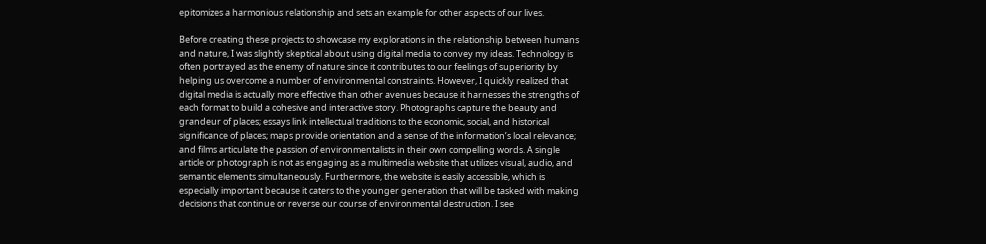epitomizes a harmonious relationship and sets an example for other aspects of our lives.

Before creating these projects to showcase my explorations in the relationship between humans and nature, I was slightly skeptical about using digital media to convey my ideas. Technology is often portrayed as the enemy of nature since it contributes to our feelings of superiority by helping us overcome a number of environmental constraints. However, I quickly realized that digital media is actually more effective than other avenues because it harnesses the strengths of each format to build a cohesive and interactive story. Photographs capture the beauty and grandeur of places; essays link intellectual traditions to the economic, social, and historical significance of places; maps provide orientation and a sense of the information’s local relevance; and films articulate the passion of environmentalists in their own compelling words. A single article or photograph is not as engaging as a multimedia website that utilizes visual, audio, and semantic elements simultaneously. Furthermore, the website is easily accessible, which is especially important because it caters to the younger generation that will be tasked with making decisions that continue or reverse our course of environmental destruction. I see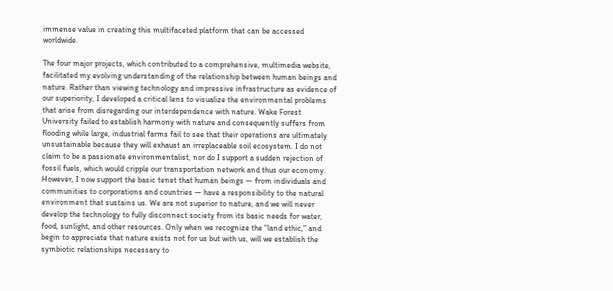immense value in creating this multifaceted platform that can be accessed worldwide.

The four major projects, which contributed to a comprehensive, multimedia website, facilitated my evolving understanding of the relationship between human beings and nature. Rather than viewing technology and impressive infrastructure as evidence of our superiority, I developed a critical lens to visualize the environmental problems that arise from disregarding our interdependence with nature. Wake Forest University failed to establish harmony with nature and consequently suffers from flooding while large, industrial farms fail to see that their operations are ultimately unsustainable because they will exhaust an irreplaceable soil ecosystem. I do not claim to be a passionate environmentalist, nor do I support a sudden rejection of fossil fuels, which would cripple our transportation network and thus our economy. However, I now support the basic tenet that human beings — from individuals and communities to corporations and countries — have a responsibility to the natural environment that sustains us. We are not superior to nature, and we will never develop the technology to fully disconnect society from its basic needs for water, food, sunlight, and other resources. Only when we recognize the "land ethic," and begin to appreciate that nature exists not for us but with us, will we establish the symbiotic relationships necessary to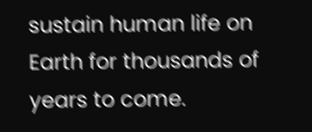sustain human life on Earth for thousands of years to come.